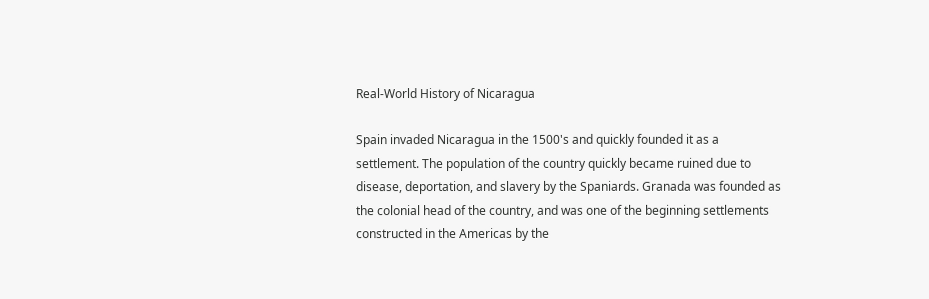Real-World History of Nicaragua

Spain invaded Nicaragua in the 1500's and quickly founded it as a settlement. The population of the country quickly became ruined due to disease, deportation, and slavery by the Spaniards. Granada was founded as the colonial head of the country, and was one of the beginning settlements constructed in the Americas by the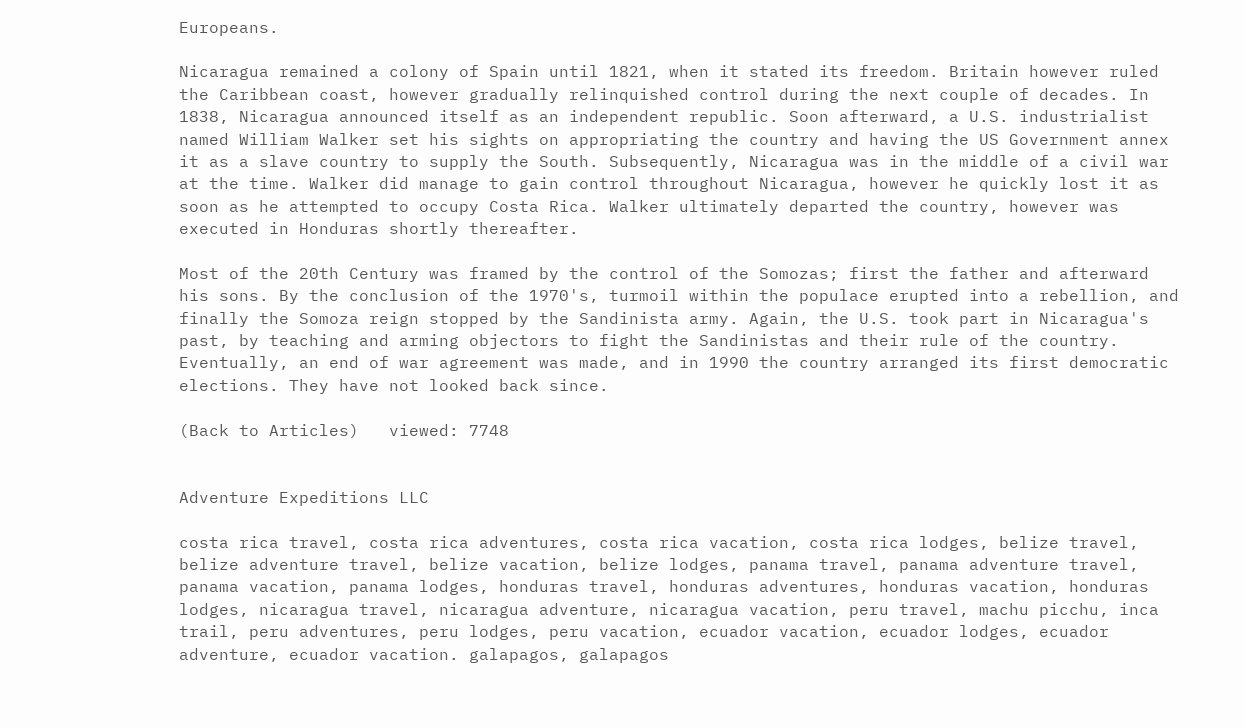Europeans.

Nicaragua remained a colony of Spain until 1821, when it stated its freedom. Britain however ruled the Caribbean coast, however gradually relinquished control during the next couple of decades. In 1838, Nicaragua announced itself as an independent republic. Soon afterward, a U.S. industrialist named William Walker set his sights on appropriating the country and having the US Government annex it as a slave country to supply the South. Subsequently, Nicaragua was in the middle of a civil war at the time. Walker did manage to gain control throughout Nicaragua, however he quickly lost it as soon as he attempted to occupy Costa Rica. Walker ultimately departed the country, however was executed in Honduras shortly thereafter.

Most of the 20th Century was framed by the control of the Somozas; first the father and afterward his sons. By the conclusion of the 1970's, turmoil within the populace erupted into a rebellion, and finally the Somoza reign stopped by the Sandinista army. Again, the U.S. took part in Nicaragua's past, by teaching and arming objectors to fight the Sandinistas and their rule of the country. Eventually, an end of war agreement was made, and in 1990 the country arranged its first democratic elections. They have not looked back since.

(Back to Articles)   viewed: 7748


Adventure Expeditions LLC

costa rica travel, costa rica adventures, costa rica vacation, costa rica lodges, belize travel, belize adventure travel, belize vacation, belize lodges, panama travel, panama adventure travel, panama vacation, panama lodges, honduras travel, honduras adventures, honduras vacation, honduras lodges, nicaragua travel, nicaragua adventure, nicaragua vacation, peru travel, machu picchu, inca trail, peru adventures, peru lodges, peru vacation, ecuador vacation, ecuador lodges, ecuador adventure, ecuador vacation. galapagos, galapagos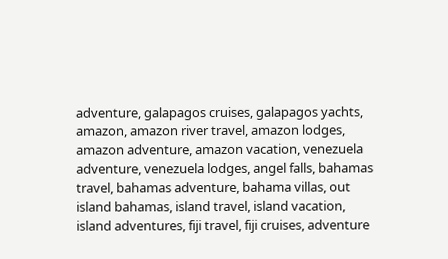adventure, galapagos cruises, galapagos yachts, amazon, amazon river travel, amazon lodges, amazon adventure, amazon vacation, venezuela adventure, venezuela lodges, angel falls, bahamas travel, bahamas adventure, bahama villas, out island bahamas, island travel, island vacation, island adventures, fiji travel, fiji cruises, adventure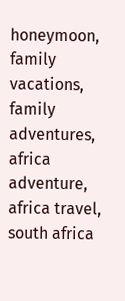honeymoon, family vacations, family adventures, africa adventure, africa travel, south africa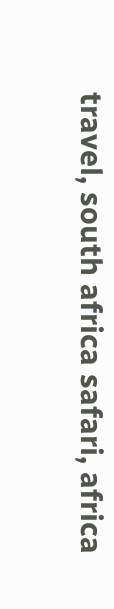travel, south africa safari, africa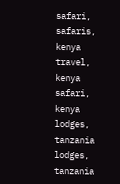safari, safaris, kenya travel, kenya safari, kenya lodges, tanzania lodges, tanzania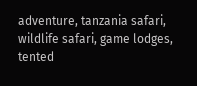adventure, tanzania safari, wildlife safari, game lodges, tented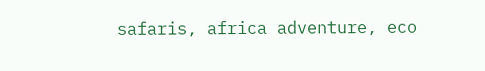safaris, africa adventure, eco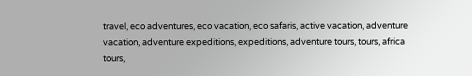travel, eco adventures, eco vacation, eco safaris, active vacation, adventure vacation, adventure expeditions, expeditions, adventure tours, tours, africa tours,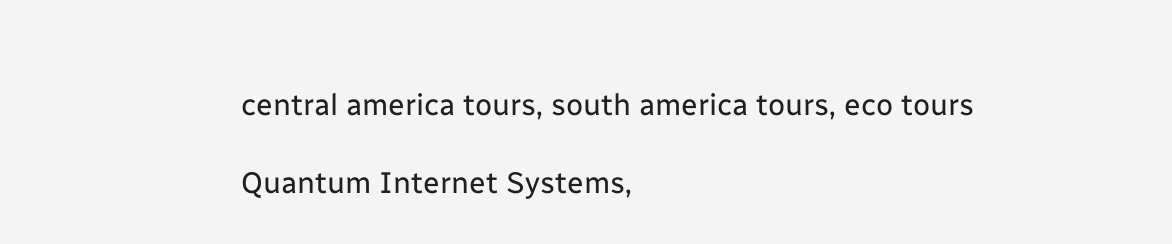central america tours, south america tours, eco tours

Quantum Internet Systems,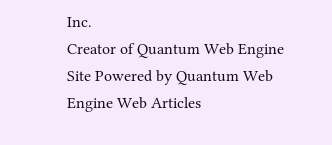Inc.
Creator of Quantum Web Engine Site Powered by Quantum Web Engine Web Articles